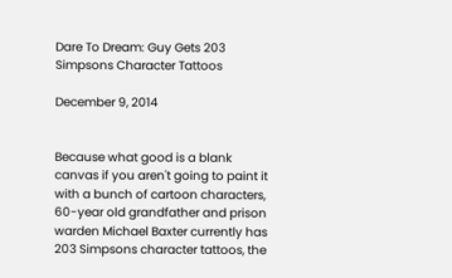Dare To Dream: Guy Gets 203 Simpsons Character Tattoos

December 9, 2014


Because what good is a blank canvas if you aren't going to paint it with a bunch of cartoon characters, 60-year old grandfather and prison warden Michael Baxter currently has 203 Simpsons character tattoos, the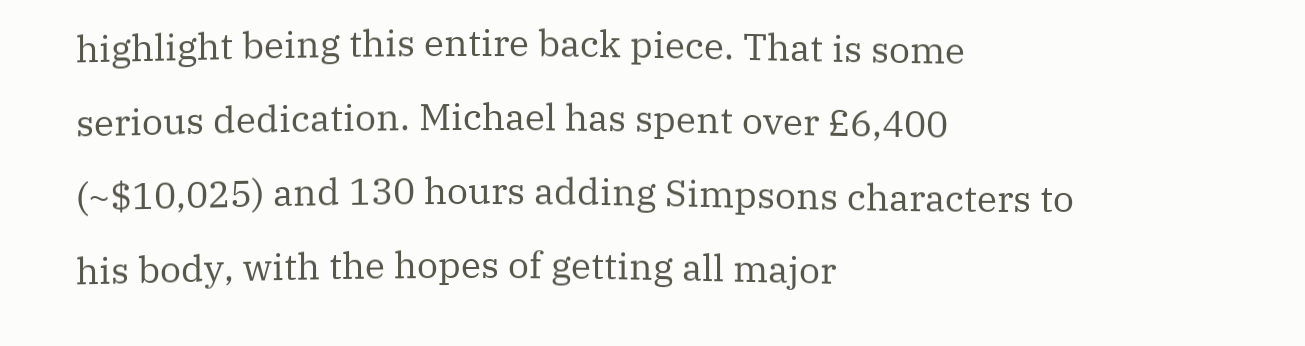highlight being this entire back piece. That is some serious dedication. Michael has spent over £6,400 (~$10,025) and 130 hours adding Simpsons characters to his body, with the hopes of getting all major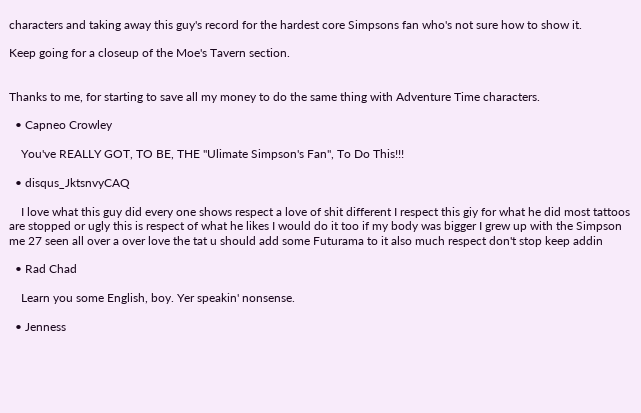characters and taking away this guy's record for the hardest core Simpsons fan who's not sure how to show it.

Keep going for a closeup of the Moe's Tavern section.


Thanks to me, for starting to save all my money to do the same thing with Adventure Time characters.

  • Capneo Crowley

    You've REALLY GOT, TO BE, THE "Ulimate Simpson's Fan", To Do This!!!

  • disqus_JktsnvyCAQ

    I love what this guy did every one shows respect a love of shit different I respect this giy for what he did most tattoos are stopped or ugly this is respect of what he likes I would do it too if my body was bigger I grew up with the Simpson me 27 seen all over a over love the tat u should add some Futurama to it also much respect don't stop keep addin

  • Rad Chad

    Learn you some English, boy. Yer speakin' nonsense.

  • Jenness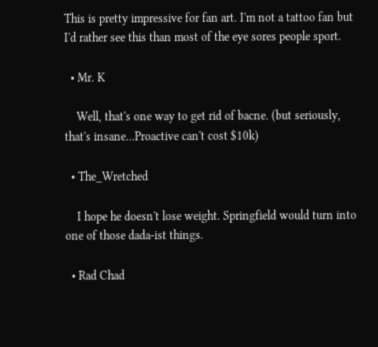This is pretty impressive for fan art. I'm not a tattoo fan but I'd rather see this than most of the eye sores people sport.

  • Mr. K

    Well, that's one way to get rid of bacne. (but seriously, that's insane...Proactive can't cost $10k)

  • The_Wretched

    I hope he doesn't lose weight. Springfield would turn into one of those dada-ist things.

  • Rad Chad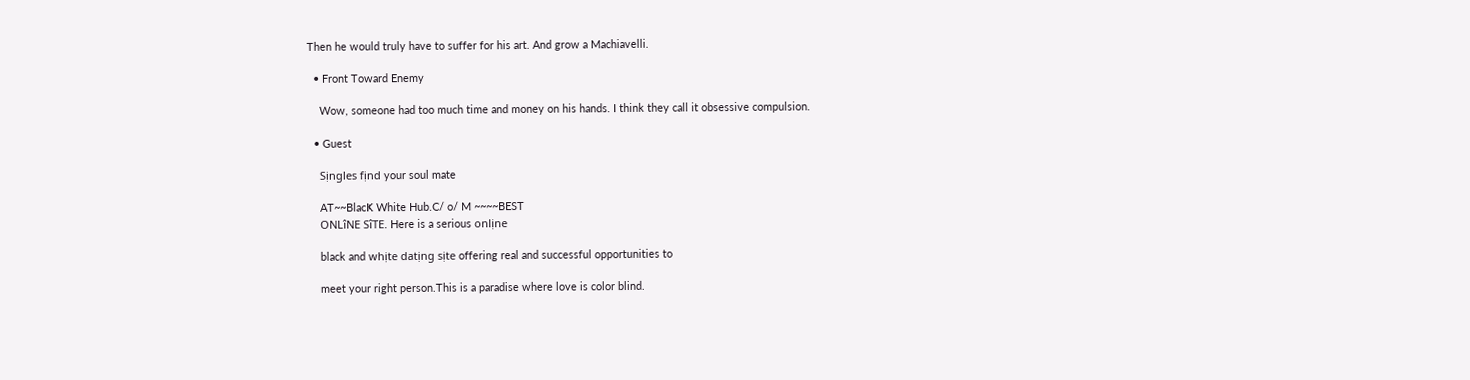Then he would truly have to suffer for his art. And grow a Machiavelli.

  • Front Toward Enemy

    Wow, someone had too much time and money on his hands. I think they call it obsessive compulsion.

  • Guest

    Sịngles fịnd your soul mate

    AT~~BlacҜ White Hub.C/ o/ M ~~~~BEST
    ONLîNE SîTE. Here is a serious onlịne

    black and whịte datịng sịte offering real and successful opportunities to

    meet your right person.This is a paradise where love is color blind.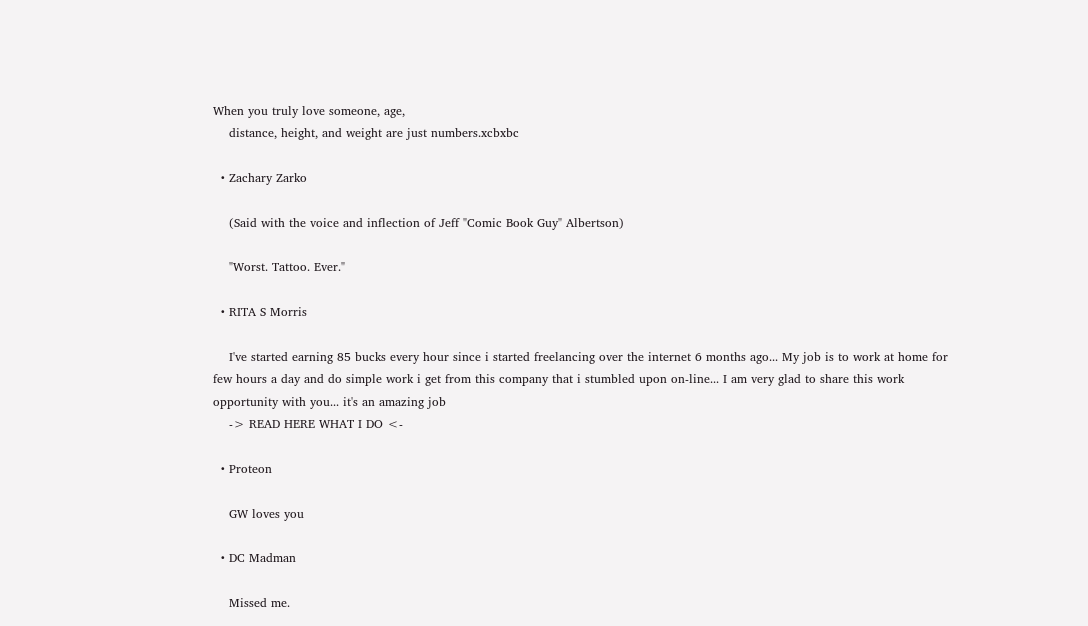When you truly love someone, age,
    distance, height, and weight are just numbers.xcbxbc

  • Zachary Zarko

    (Said with the voice and inflection of Jeff "Comic Book Guy" Albertson)

    "Worst. Tattoo. Ever."

  • RITA S Morris

    I've started earning 85 bucks every hour since i started freelancing over the internet 6 months ago... My job is to work at home for few hours a day and do simple work i get from this company that i stumbled upon on-line... I am very glad to share this work opportunity with you... it's an amazing job
    -> READ HERE WHAT I DO <-

  • Proteon

    GW loves you

  • DC Madman

    Missed me.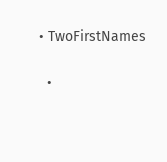• TwoFirstNames


  •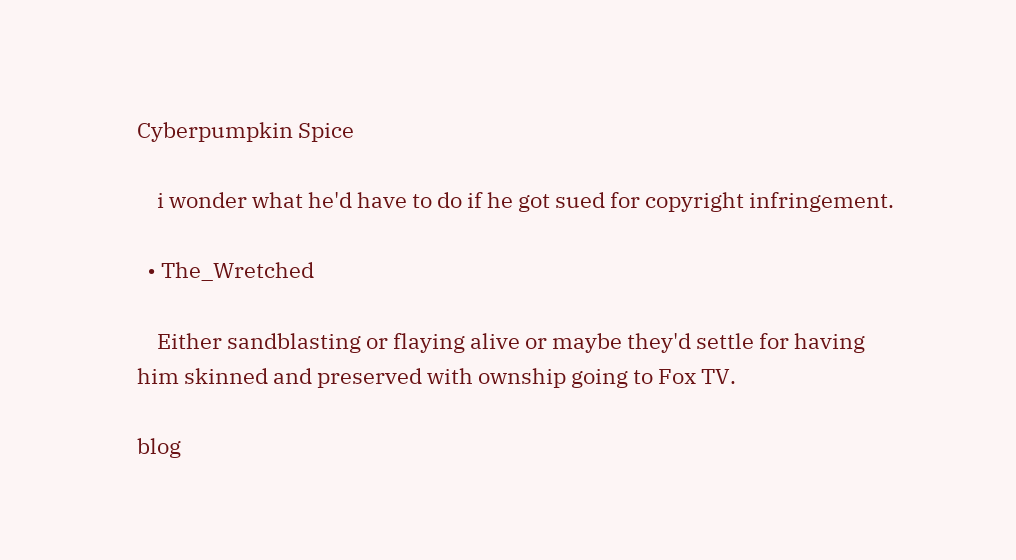Cyberpumpkin Spice

    i wonder what he'd have to do if he got sued for copyright infringement.

  • The_Wretched

    Either sandblasting or flaying alive or maybe they'd settle for having him skinned and preserved with ownship going to Fox TV.

blog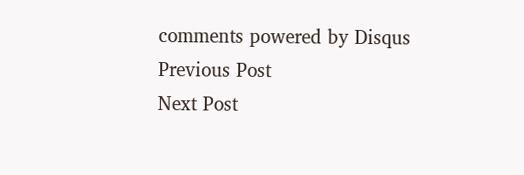comments powered by Disqus
Previous Post
Next Post